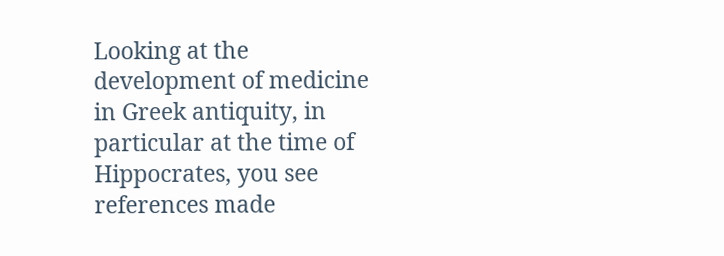Looking at the development of medicine in Greek antiquity, in particular at the time of Hippocrates, you see references made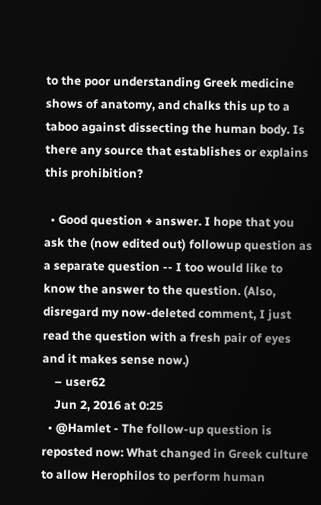to the poor understanding Greek medicine shows of anatomy, and chalks this up to a taboo against dissecting the human body. Is there any source that establishes or explains this prohibition?

  • Good question + answer. I hope that you ask the (now edited out) followup question as a separate question -- I too would like to know the answer to the question. (Also, disregard my now-deleted comment, I just read the question with a fresh pair of eyes and it makes sense now.)
    – user62
    Jun 2, 2016 at 0:25
  • @Hamlet - The follow-up question is reposted now: What changed in Greek culture to allow Herophilos to perform human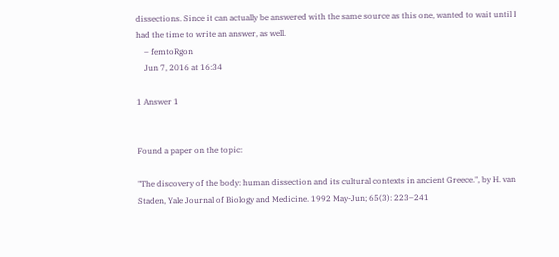dissections. Since it can actually be answered with the same source as this one, wanted to wait until I had the time to write an answer, as well.
    – femtoRgon
    Jun 7, 2016 at 16:34

1 Answer 1


Found a paper on the topic:

"The discovery of the body: human dissection and its cultural contexts in ancient Greece.", by H. van Staden, Yale Journal of Biology and Medicine. 1992 May-Jun; 65(3): 223–241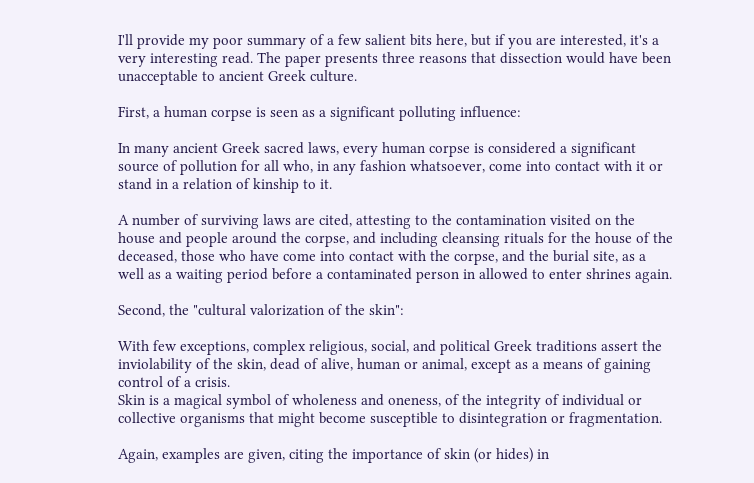I'll provide my poor summary of a few salient bits here, but if you are interested, it's a very interesting read. The paper presents three reasons that dissection would have been unacceptable to ancient Greek culture.

First, a human corpse is seen as a significant polluting influence:

In many ancient Greek sacred laws, every human corpse is considered a significant source of pollution for all who, in any fashion whatsoever, come into contact with it or stand in a relation of kinship to it.

A number of surviving laws are cited, attesting to the contamination visited on the house and people around the corpse, and including cleansing rituals for the house of the deceased, those who have come into contact with the corpse, and the burial site, as a well as a waiting period before a contaminated person in allowed to enter shrines again.

Second, the "cultural valorization of the skin":

With few exceptions, complex religious, social, and political Greek traditions assert the inviolability of the skin, dead of alive, human or animal, except as a means of gaining control of a crisis.
Skin is a magical symbol of wholeness and oneness, of the integrity of individual or collective organisms that might become susceptible to disintegration or fragmentation.

Again, examples are given, citing the importance of skin (or hides) in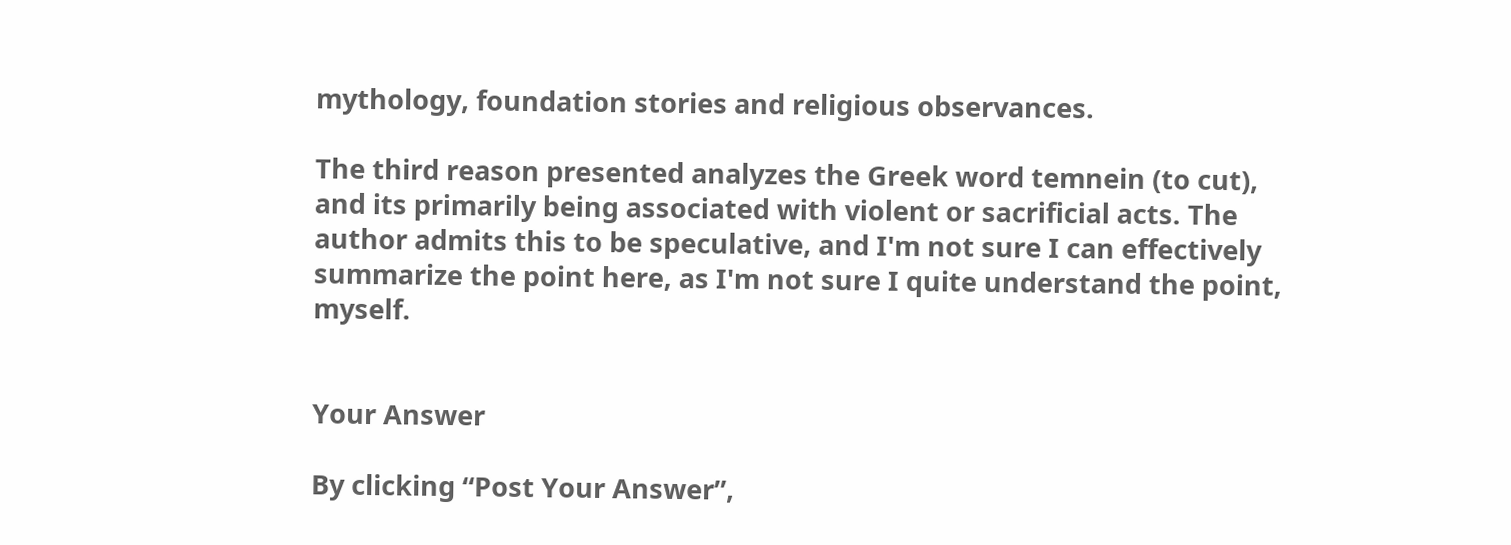mythology, foundation stories and religious observances.

The third reason presented analyzes the Greek word temnein (to cut), and its primarily being associated with violent or sacrificial acts. The author admits this to be speculative, and I'm not sure I can effectively summarize the point here, as I'm not sure I quite understand the point, myself.


Your Answer

By clicking “Post Your Answer”,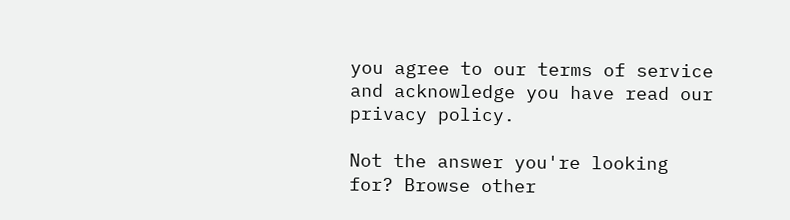you agree to our terms of service and acknowledge you have read our privacy policy.

Not the answer you're looking for? Browse other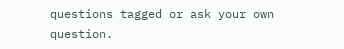questions tagged or ask your own question.